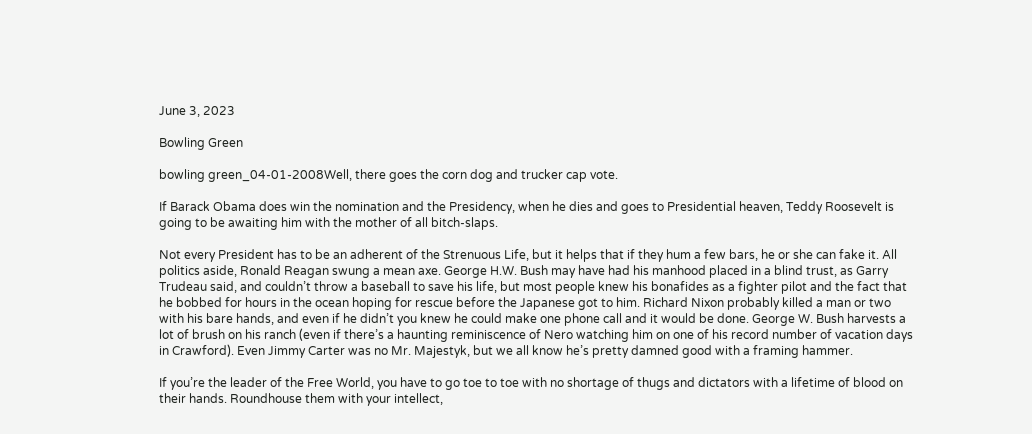June 3, 2023

Bowling Green

bowling green_04-01-2008Well, there goes the corn dog and trucker cap vote.

If Barack Obama does win the nomination and the Presidency, when he dies and goes to Presidential heaven, Teddy Roosevelt is going to be awaiting him with the mother of all bitch-slaps.

Not every President has to be an adherent of the Strenuous Life, but it helps that if they hum a few bars, he or she can fake it. All politics aside, Ronald Reagan swung a mean axe. George H.W. Bush may have had his manhood placed in a blind trust, as Garry Trudeau said, and couldn’t throw a baseball to save his life, but most people knew his bonafides as a fighter pilot and the fact that he bobbed for hours in the ocean hoping for rescue before the Japanese got to him. Richard Nixon probably killed a man or two with his bare hands, and even if he didn’t you knew he could make one phone call and it would be done. George W. Bush harvests a lot of brush on his ranch (even if there’s a haunting reminiscence of Nero watching him on one of his record number of vacation days in Crawford). Even Jimmy Carter was no Mr. Majestyk, but we all know he’s pretty damned good with a framing hammer.

If you’re the leader of the Free World, you have to go toe to toe with no shortage of thugs and dictators with a lifetime of blood on their hands. Roundhouse them with your intellect,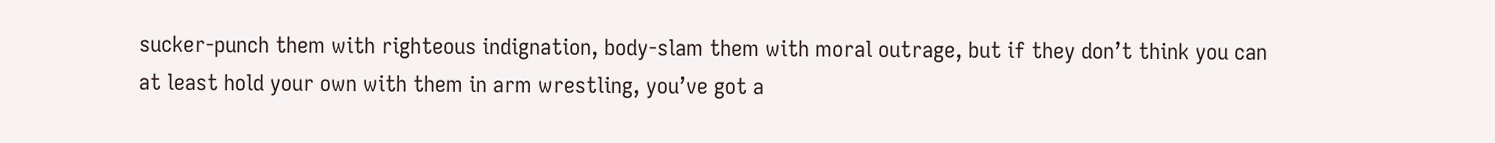sucker-punch them with righteous indignation, body-slam them with moral outrage, but if they don’t think you can at least hold your own with them in arm wrestling, you’ve got a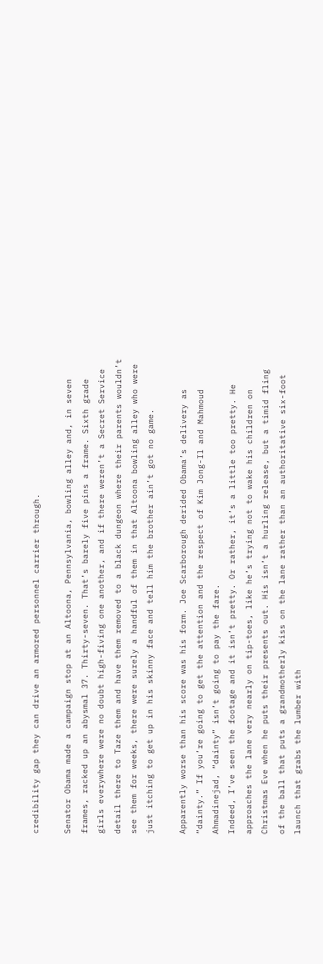credibility gap they can drive an armored personnel carrier through.

Senator Obama made a campaign stop at an Altoona, Pennsylvania, bowling alley and, in seven frames, racked up an abysmal 37. Thirty-seven. That’s barely five pins a frame. Sixth grade girls everywhere were no doubt high-fiving one another, and if there weren’t a Secret Service detail there to Taze them and have them removed to a black dungeon where their parents wouldn’t see them for weeks, there were surely a handful of them in that Altoona bowling alley who were just itching to get up in his skinny face and tell him the brother ain’t got no game.

Apparently worse than his score was his form. Joe Scarborough derided Obama’s delivery as “dainty.” If you’re going to get the attention and the respect of Kim Jong-Il and Mahmoud Ahmadinejad, “dainty” isn’t going to pay the fare.
Indeed, I’ve seen the footage and it isn’t pretty. Or rather, it’s a little too pretty. He approaches the lane very nearly on tip-toes, like he’s trying not to wake his children on Christmas Eve when he puts their presents out. His isn’t a hurling release, but a timid fling of the ball that puts a grandmotherly kiss on the lane rather than an authoritative six-foot launch that grabs the lumber with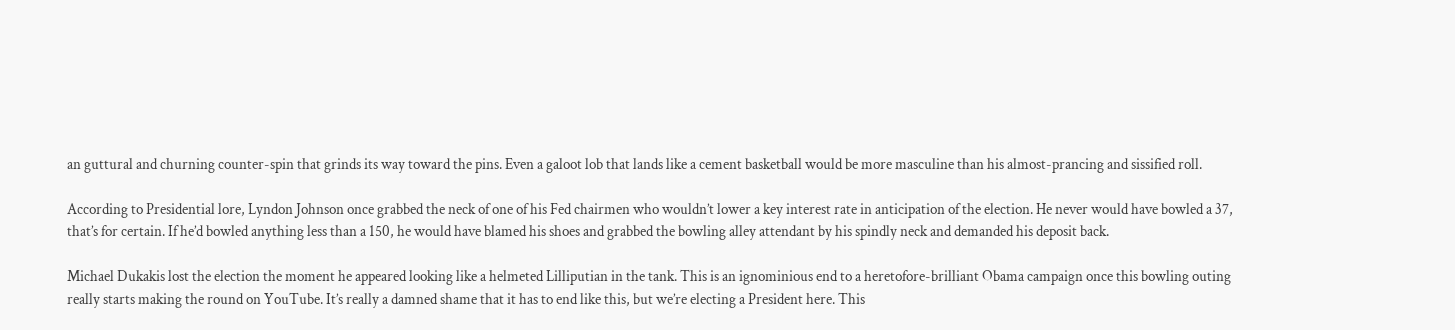an guttural and churning counter-spin that grinds its way toward the pins. Even a galoot lob that lands like a cement basketball would be more masculine than his almost-prancing and sissified roll.

According to Presidential lore, Lyndon Johnson once grabbed the neck of one of his Fed chairmen who wouldn’t lower a key interest rate in anticipation of the election. He never would have bowled a 37, that’s for certain. If he’d bowled anything less than a 150, he would have blamed his shoes and grabbed the bowling alley attendant by his spindly neck and demanded his deposit back.

Michael Dukakis lost the election the moment he appeared looking like a helmeted Lilliputian in the tank. This is an ignominious end to a heretofore-brilliant Obama campaign once this bowling outing really starts making the round on YouTube. It’s really a damned shame that it has to end like this, but we’re electing a President here. This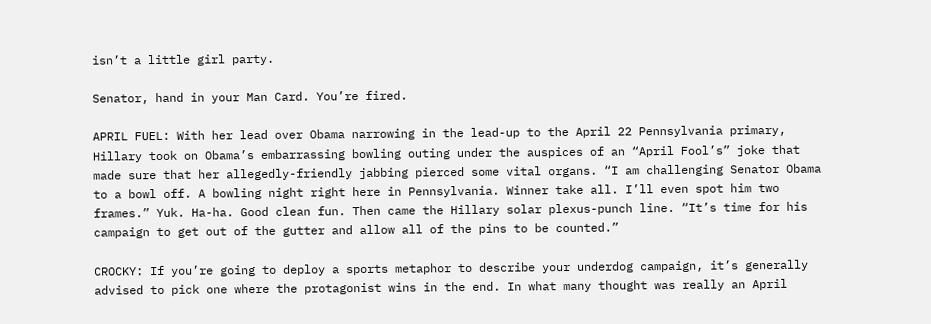isn’t a little girl party.

Senator, hand in your Man Card. You’re fired.

APRIL FUEL: With her lead over Obama narrowing in the lead-up to the April 22 Pennsylvania primary, Hillary took on Obama’s embarrassing bowling outing under the auspices of an “April Fool’s” joke that made sure that her allegedly-friendly jabbing pierced some vital organs. “I am challenging Senator Obama to a bowl off. A bowling night right here in Pennsylvania. Winner take all. I’ll even spot him two frames.” Yuk. Ha-ha. Good clean fun. Then came the Hillary solar plexus-punch line. “It’s time for his campaign to get out of the gutter and allow all of the pins to be counted.”

CROCKY: If you’re going to deploy a sports metaphor to describe your underdog campaign, it’s generally advised to pick one where the protagonist wins in the end. In what many thought was really an April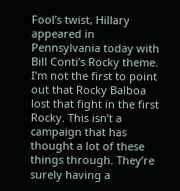Fool’s twist, Hillary appeared in Pennsylvania today with Bill Conti’s Rocky theme. I’m not the first to point out that Rocky Balboa lost that fight in the first Rocky. This isn’t a campaign that has thought a lot of these things through. They’re surely having a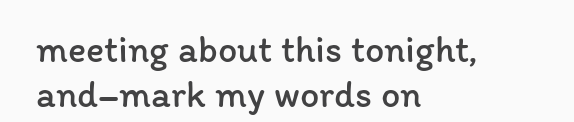meeting about this tonight, and–mark my words on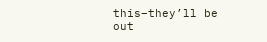this–they’ll be out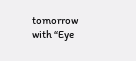tomorrow with “Eye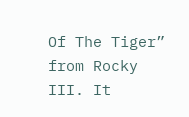Of The Tiger” from Rocky III. It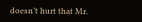doesn’t hurt that Mr.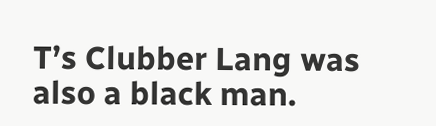T’s Clubber Lang was also a black man.